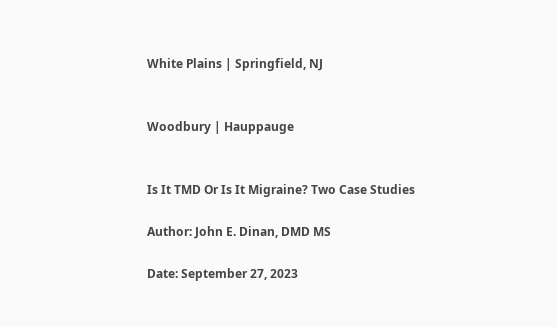White Plains | Springfield, NJ


Woodbury | Hauppauge


Is It TMD Or Is It Migraine? Two Case Studies

Author: John E. Dinan, DMD MS

Date: September 27, 2023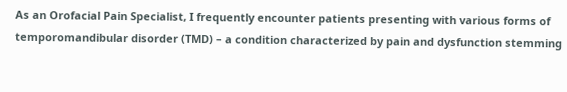As an Orofacial Pain Specialist, I frequently encounter patients presenting with various forms of temporomandibular disorder (TMD) – a condition characterized by pain and dysfunction stemming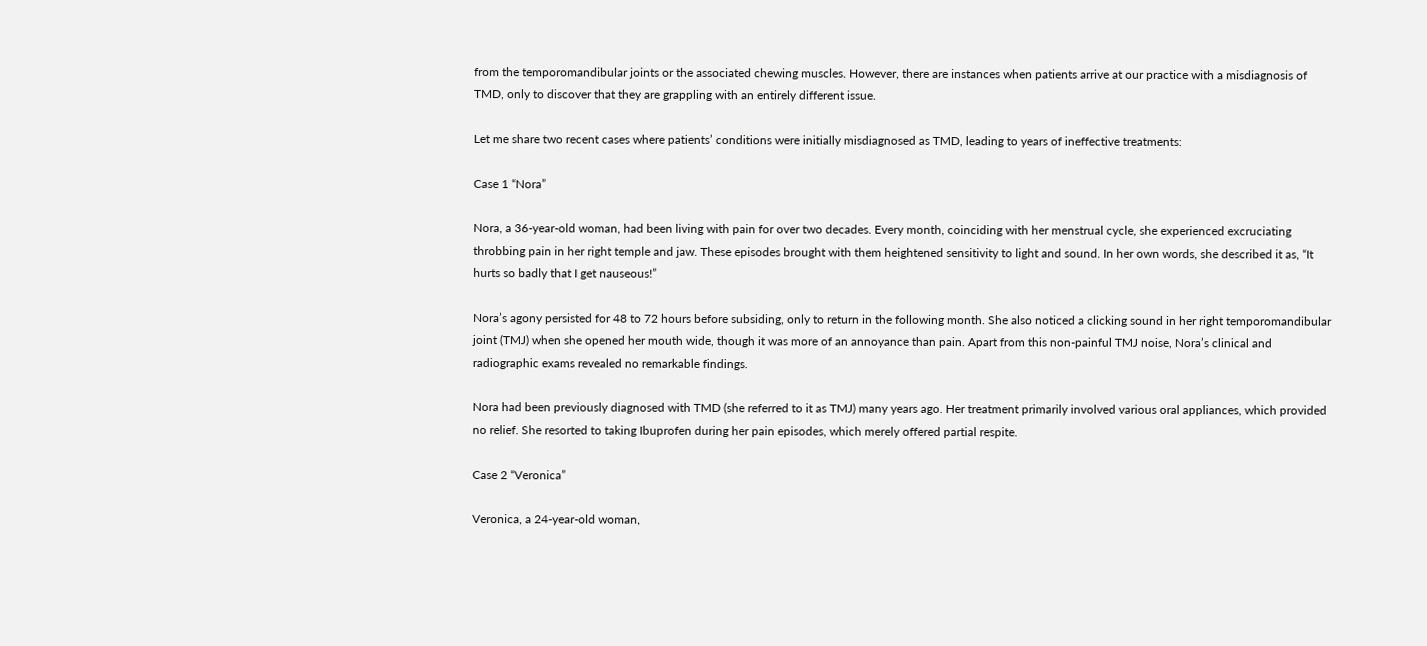from the temporomandibular joints or the associated chewing muscles. However, there are instances when patients arrive at our practice with a misdiagnosis of TMD, only to discover that they are grappling with an entirely different issue.

Let me share two recent cases where patients’ conditions were initially misdiagnosed as TMD, leading to years of ineffective treatments:

Case 1 “Nora”

Nora, a 36-year-old woman, had been living with pain for over two decades. Every month, coinciding with her menstrual cycle, she experienced excruciating throbbing pain in her right temple and jaw. These episodes brought with them heightened sensitivity to light and sound. In her own words, she described it as, “It hurts so badly that I get nauseous!”

Nora’s agony persisted for 48 to 72 hours before subsiding, only to return in the following month. She also noticed a clicking sound in her right temporomandibular joint (TMJ) when she opened her mouth wide, though it was more of an annoyance than pain. Apart from this non-painful TMJ noise, Nora’s clinical and radiographic exams revealed no remarkable findings.

Nora had been previously diagnosed with TMD (she referred to it as TMJ) many years ago. Her treatment primarily involved various oral appliances, which provided no relief. She resorted to taking Ibuprofen during her pain episodes, which merely offered partial respite.

Case 2 “Veronica”

Veronica, a 24-year-old woman,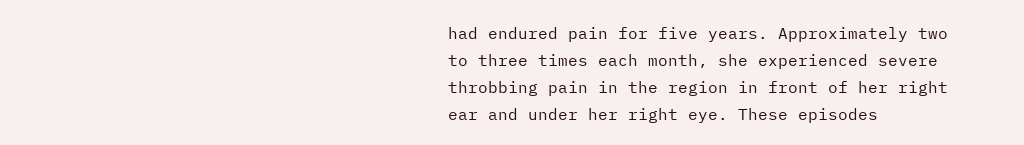had endured pain for five years. Approximately two to three times each month, she experienced severe throbbing pain in the region in front of her right ear and under her right eye. These episodes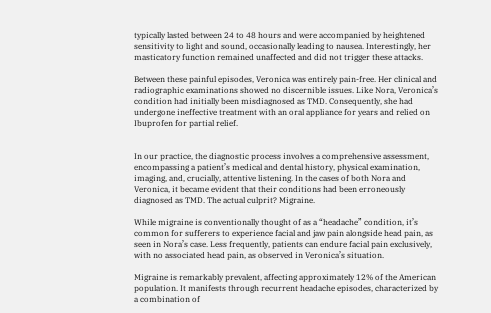typically lasted between 24 to 48 hours and were accompanied by heightened sensitivity to light and sound, occasionally leading to nausea. Interestingly, her masticatory function remained unaffected and did not trigger these attacks.

Between these painful episodes, Veronica was entirely pain-free. Her clinical and radiographic examinations showed no discernible issues. Like Nora, Veronica’s condition had initially been misdiagnosed as TMD. Consequently, she had undergone ineffective treatment with an oral appliance for years and relied on Ibuprofen for partial relief.


In our practice, the diagnostic process involves a comprehensive assessment, encompassing a patient’s medical and dental history, physical examination, imaging, and, crucially, attentive listening. In the cases of both Nora and Veronica, it became evident that their conditions had been erroneously diagnosed as TMD. The actual culprit? Migraine.

While migraine is conventionally thought of as a “headache” condition, it’s common for sufferers to experience facial and jaw pain alongside head pain, as seen in Nora’s case. Less frequently, patients can endure facial pain exclusively, with no associated head pain, as observed in Veronica’s situation.

Migraine is remarkably prevalent, affecting approximately 12% of the American population. It manifests through recurrent headache episodes, characterized by a combination of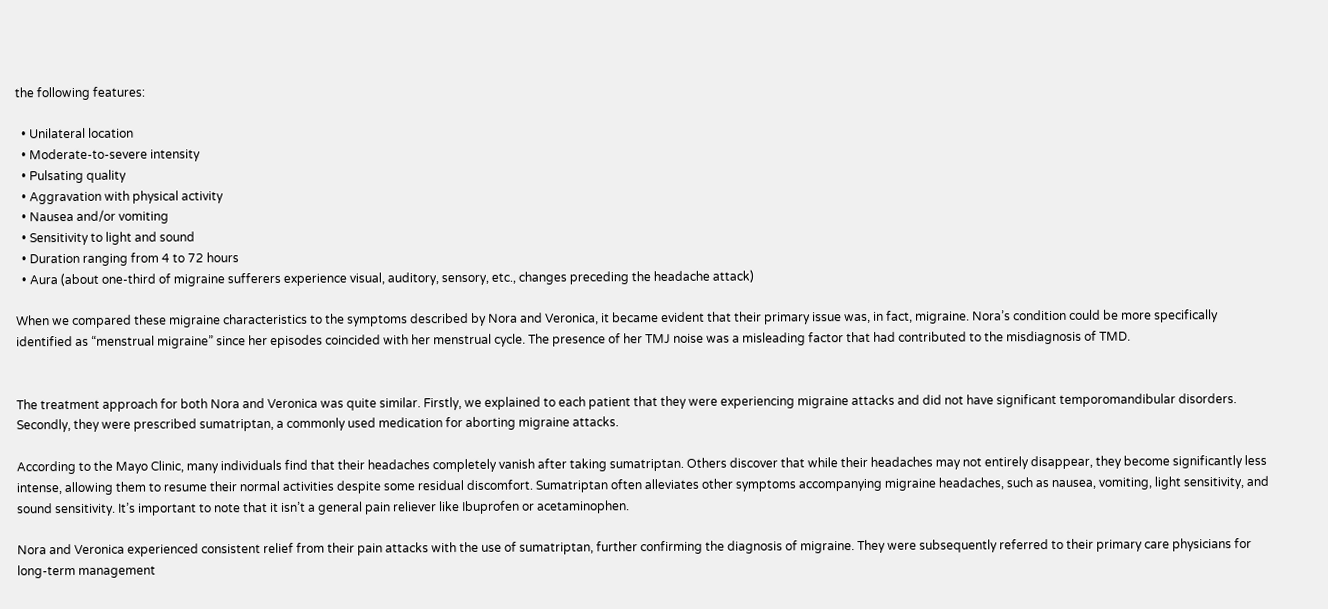the following features:

  • Unilateral location
  • Moderate-to-severe intensity
  • Pulsating quality
  • Aggravation with physical activity
  • Nausea and/or vomiting
  • Sensitivity to light and sound
  • Duration ranging from 4 to 72 hours
  • Aura (about one-third of migraine sufferers experience visual, auditory, sensory, etc., changes preceding the headache attack)

When we compared these migraine characteristics to the symptoms described by Nora and Veronica, it became evident that their primary issue was, in fact, migraine. Nora’s condition could be more specifically identified as “menstrual migraine” since her episodes coincided with her menstrual cycle. The presence of her TMJ noise was a misleading factor that had contributed to the misdiagnosis of TMD.


The treatment approach for both Nora and Veronica was quite similar. Firstly, we explained to each patient that they were experiencing migraine attacks and did not have significant temporomandibular disorders. Secondly, they were prescribed sumatriptan, a commonly used medication for aborting migraine attacks.

According to the Mayo Clinic, many individuals find that their headaches completely vanish after taking sumatriptan. Others discover that while their headaches may not entirely disappear, they become significantly less intense, allowing them to resume their normal activities despite some residual discomfort. Sumatriptan often alleviates other symptoms accompanying migraine headaches, such as nausea, vomiting, light sensitivity, and sound sensitivity. It’s important to note that it isn’t a general pain reliever like Ibuprofen or acetaminophen.

Nora and Veronica experienced consistent relief from their pain attacks with the use of sumatriptan, further confirming the diagnosis of migraine. They were subsequently referred to their primary care physicians for long-term management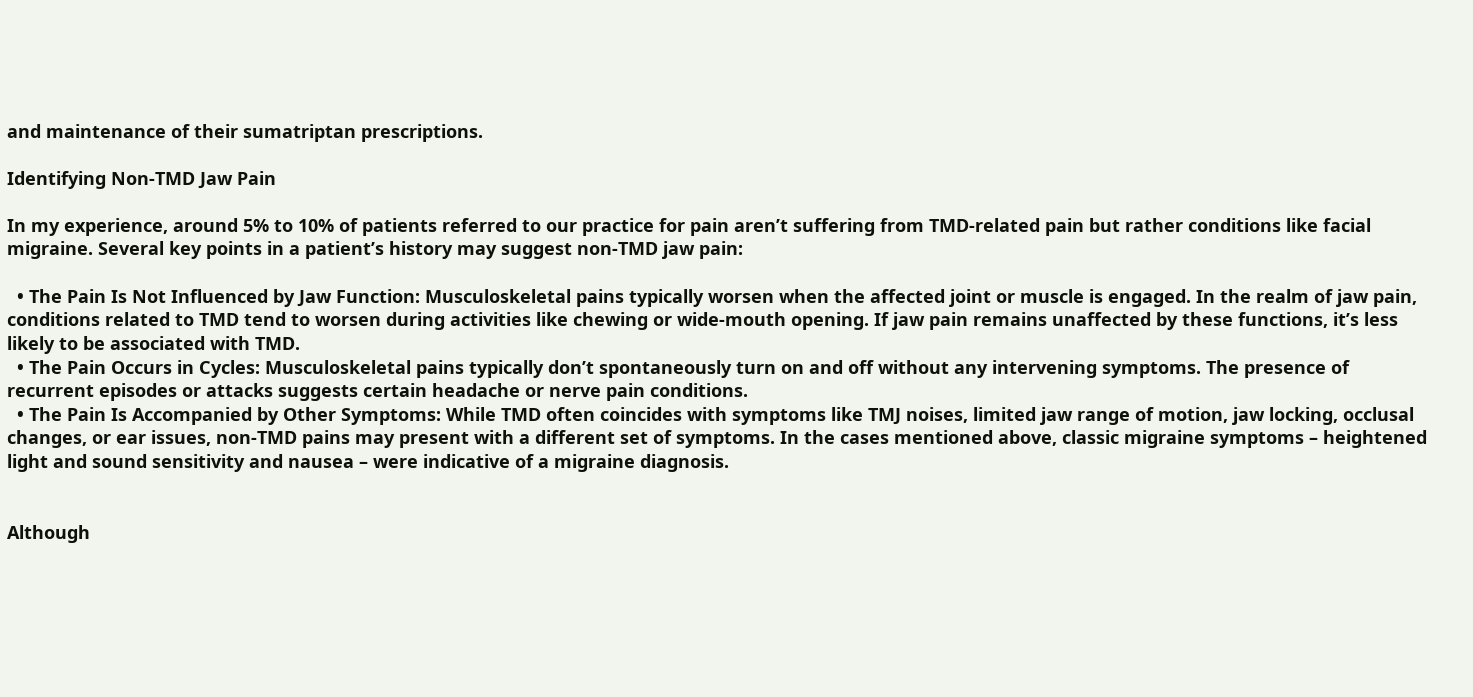and maintenance of their sumatriptan prescriptions.

Identifying Non-TMD Jaw Pain

In my experience, around 5% to 10% of patients referred to our practice for pain aren’t suffering from TMD-related pain but rather conditions like facial migraine. Several key points in a patient’s history may suggest non-TMD jaw pain:

  • The Pain Is Not Influenced by Jaw Function: Musculoskeletal pains typically worsen when the affected joint or muscle is engaged. In the realm of jaw pain, conditions related to TMD tend to worsen during activities like chewing or wide-mouth opening. If jaw pain remains unaffected by these functions, it’s less likely to be associated with TMD.
  • The Pain Occurs in Cycles: Musculoskeletal pains typically don’t spontaneously turn on and off without any intervening symptoms. The presence of recurrent episodes or attacks suggests certain headache or nerve pain conditions.
  • The Pain Is Accompanied by Other Symptoms: While TMD often coincides with symptoms like TMJ noises, limited jaw range of motion, jaw locking, occlusal changes, or ear issues, non-TMD pains may present with a different set of symptoms. In the cases mentioned above, classic migraine symptoms – heightened light and sound sensitivity and nausea – were indicative of a migraine diagnosis.


Although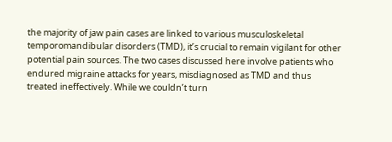the majority of jaw pain cases are linked to various musculoskeletal temporomandibular disorders (TMD), it’s crucial to remain vigilant for other potential pain sources. The two cases discussed here involve patients who endured migraine attacks for years, misdiagnosed as TMD and thus treated ineffectively. While we couldn’t turn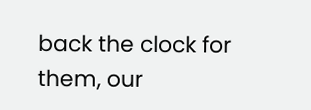back the clock for them, our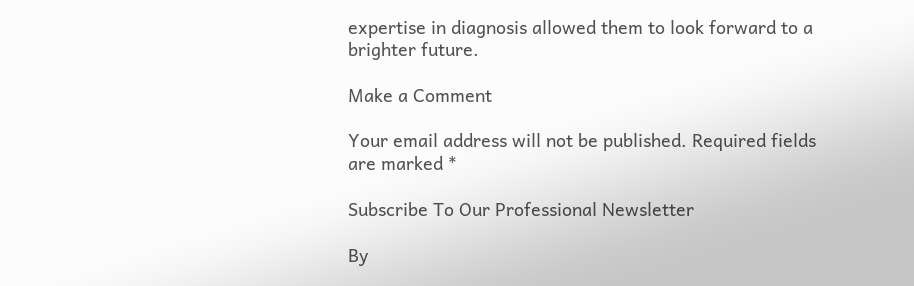expertise in diagnosis allowed them to look forward to a brighter future.

Make a Comment

Your email address will not be published. Required fields are marked *

Subscribe To Our Professional Newsletter

By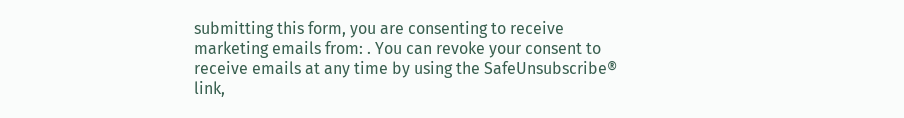submitting this form, you are consenting to receive marketing emails from: . You can revoke your consent to receive emails at any time by using the SafeUnsubscribe® link,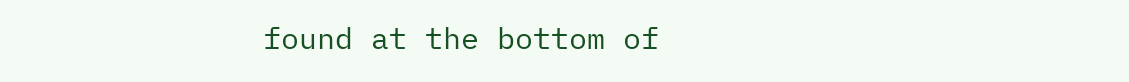found at the bottom of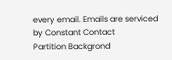every email. Emails are serviced by Constant Contact
Partition Backgrond